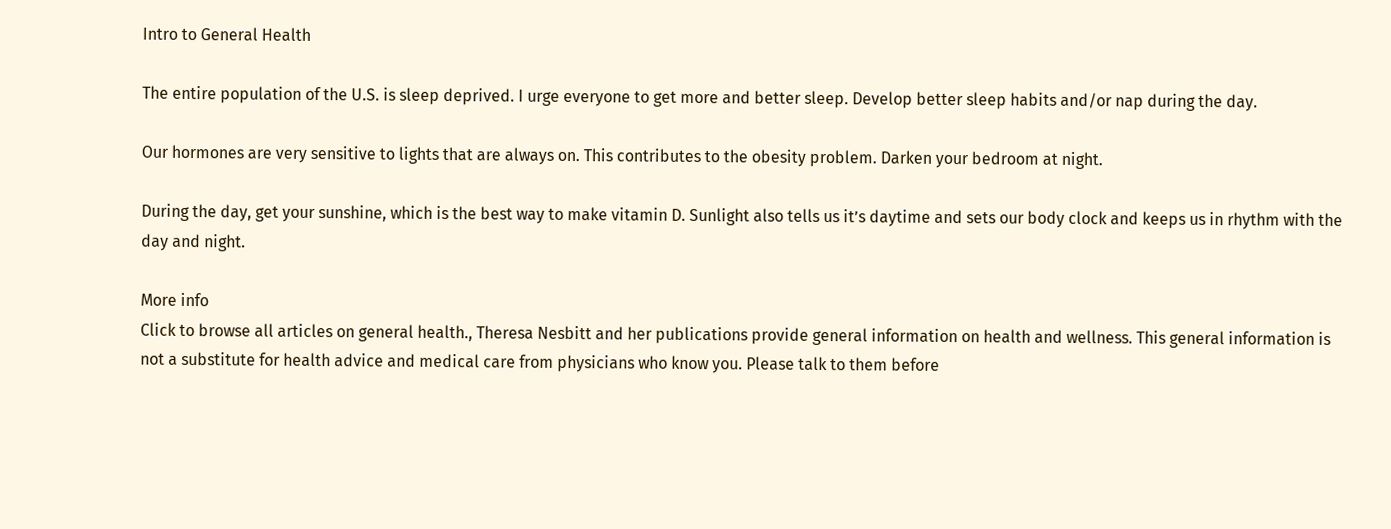Intro to General Health

The entire population of the U.S. is sleep deprived. I urge everyone to get more and better sleep. Develop better sleep habits and/or nap during the day.

Our hormones are very sensitive to lights that are always on. This contributes to the obesity problem. Darken your bedroom at night.

During the day, get your sunshine, which is the best way to make vitamin D. Sunlight also tells us it’s daytime and sets our body clock and keeps us in rhythm with the day and night.

More info
Click to browse all articles on general health., Theresa Nesbitt and her publications provide general information on health and wellness. This general information is not a substitute for health advice and medical care from physicians who know you. Please talk to them before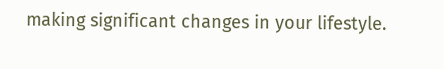making significant changes in your lifestyle.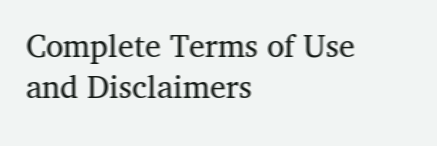Complete Terms of Use and Disclaimers